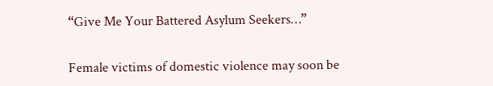“Give Me Your Battered Asylum Seekers…”

Female victims of domestic violence may soon be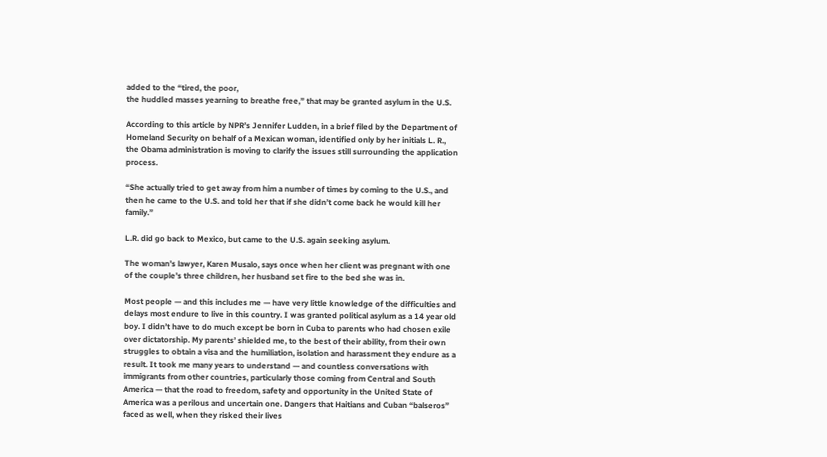added to the “tired, the poor,
the huddled masses yearning to breathe free,” that may be granted asylum in the U.S.

According to this article by NPR’s Jennifer Ludden, in a brief filed by the Department of Homeland Security on behalf of a Mexican woman, identified only by her initials L. R., the Obama administration is moving to clarify the issues still surrounding the application process.

“She actually tried to get away from him a number of times by coming to the U.S., and then he came to the U.S. and told her that if she didn’t come back he would kill her family.”

L.R. did go back to Mexico, but came to the U.S. again seeking asylum.

The woman’s lawyer, Karen Musalo, says once when her client was pregnant with one of the couple’s three children, her husband set fire to the bed she was in.

Most people — and this includes me — have very little knowledge of the difficulties and delays most endure to live in this country. I was granted political asylum as a 14 year old boy. I didn’t have to do much except be born in Cuba to parents who had chosen exile over dictatorship. My parents’ shielded me, to the best of their ability, from their own struggles to obtain a visa and the humiliation, isolation and harassment they endure as a result. It took me many years to understand — and countless conversations with immigrants from other countries, particularly those coming from Central and South America — that the road to freedom, safety and opportunity in the United State of America was a perilous and uncertain one. Dangers that Haitians and Cuban “balseros” faced as well, when they risked their lives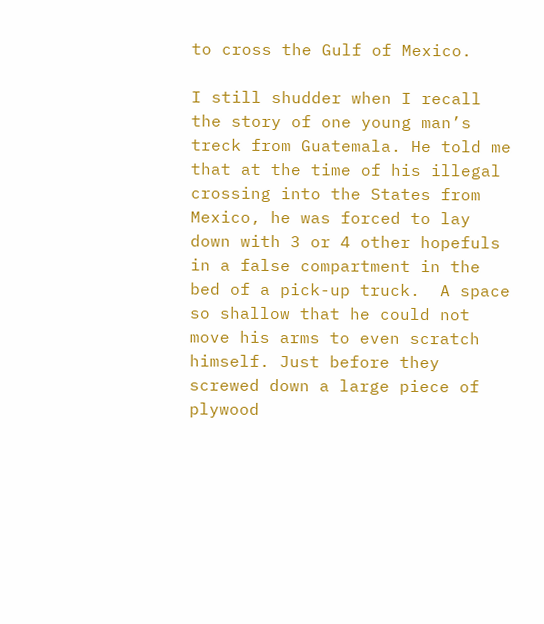to cross the Gulf of Mexico.

I still shudder when I recall the story of one young man’s treck from Guatemala. He told me that at the time of his illegal crossing into the States from Mexico, he was forced to lay down with 3 or 4 other hopefuls in a false compartment in the bed of a pick-up truck.  A space so shallow that he could not move his arms to even scratch himself. Just before they screwed down a large piece of plywood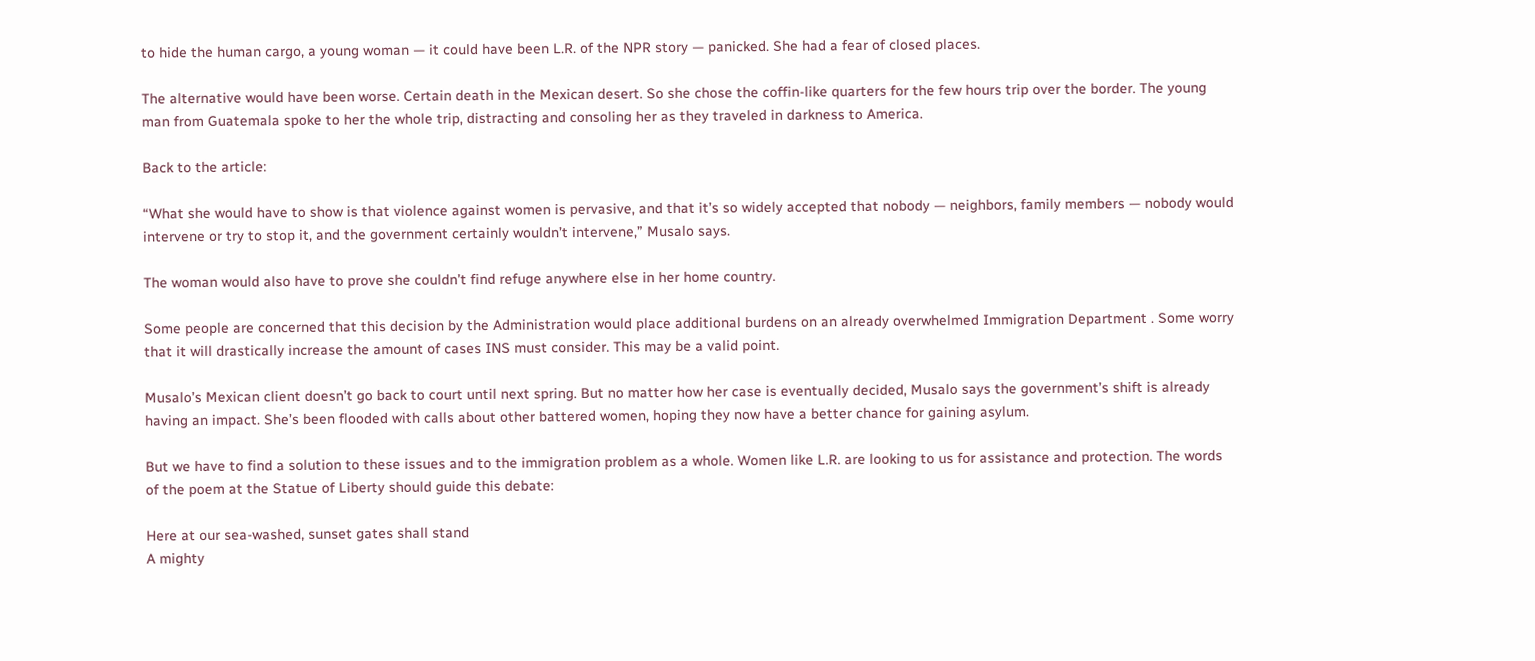to hide the human cargo, a young woman — it could have been L.R. of the NPR story — panicked. She had a fear of closed places.

The alternative would have been worse. Certain death in the Mexican desert. So she chose the coffin-like quarters for the few hours trip over the border. The young man from Guatemala spoke to her the whole trip, distracting and consoling her as they traveled in darkness to America.

Back to the article:

“What she would have to show is that violence against women is pervasive, and that it’s so widely accepted that nobody — neighbors, family members — nobody would intervene or try to stop it, and the government certainly wouldn’t intervene,” Musalo says.

The woman would also have to prove she couldn’t find refuge anywhere else in her home country.

Some people are concerned that this decision by the Administration would place additional burdens on an already overwhelmed Immigration Department . Some worry that it will drastically increase the amount of cases INS must consider. This may be a valid point.

Musalo’s Mexican client doesn’t go back to court until next spring. But no matter how her case is eventually decided, Musalo says the government’s shift is already having an impact. She’s been flooded with calls about other battered women, hoping they now have a better chance for gaining asylum.

But we have to find a solution to these issues and to the immigration problem as a whole. Women like L.R. are looking to us for assistance and protection. The words of the poem at the Statue of Liberty should guide this debate:

Here at our sea-washed, sunset gates shall stand
A mighty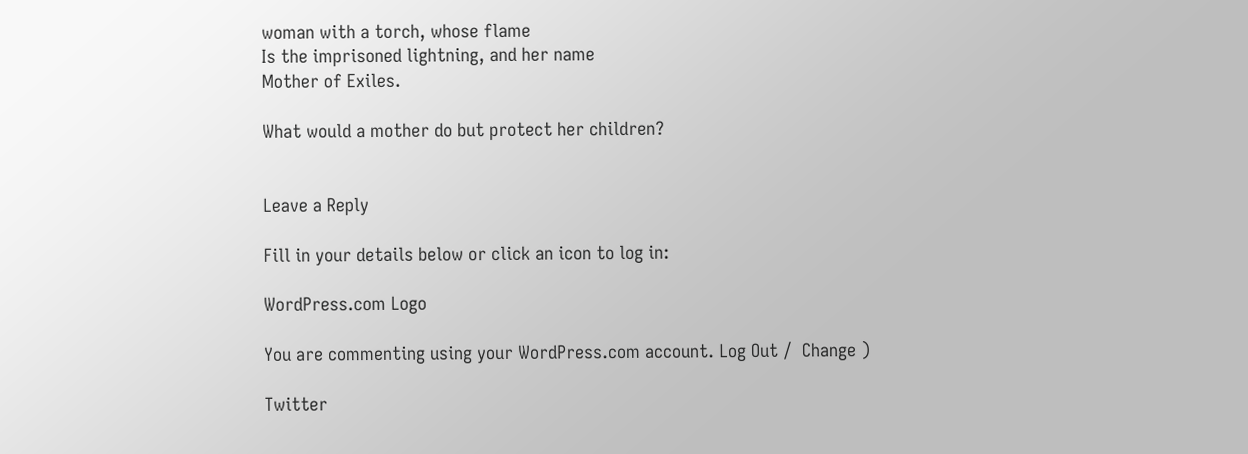woman with a torch, whose flame
Is the imprisoned lightning, and her name
Mother of Exiles.

What would a mother do but protect her children?


Leave a Reply

Fill in your details below or click an icon to log in:

WordPress.com Logo

You are commenting using your WordPress.com account. Log Out /  Change )

Twitter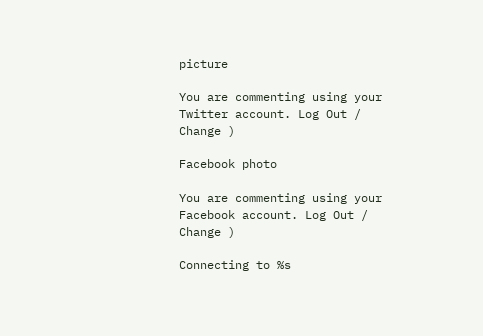picture

You are commenting using your Twitter account. Log Out /  Change )

Facebook photo

You are commenting using your Facebook account. Log Out /  Change )

Connecting to %s